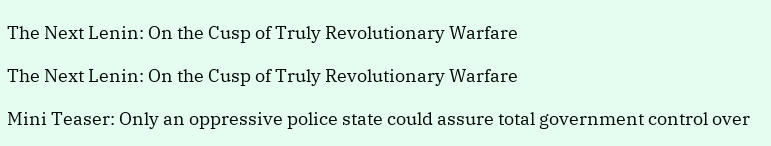The Next Lenin: On the Cusp of Truly Revolutionary Warfare

The Next Lenin: On the Cusp of Truly Revolutionary Warfare

Mini Teaser: Only an oppressive police state could assure total government control over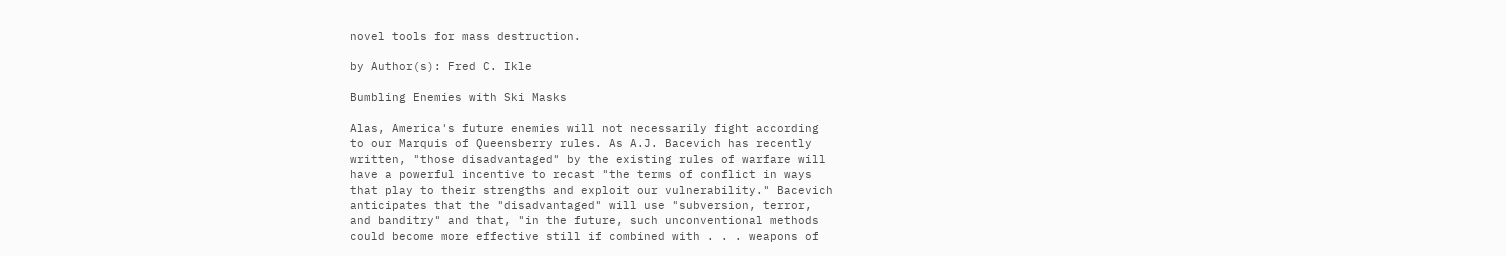novel tools for mass destruction.

by Author(s): Fred C. Ikle

Bumbling Enemies with Ski Masks

Alas, America's future enemies will not necessarily fight according
to our Marquis of Queensberry rules. As A.J. Bacevich has recently
written, "those disadvantaged" by the existing rules of warfare will
have a powerful incentive to recast "the terms of conflict in ways
that play to their strengths and exploit our vulnerability." Bacevich
anticipates that the "disadvantaged" will use "subversion, terror,
and banditry" and that, "in the future, such unconventional methods
could become more effective still if combined with . . . weapons of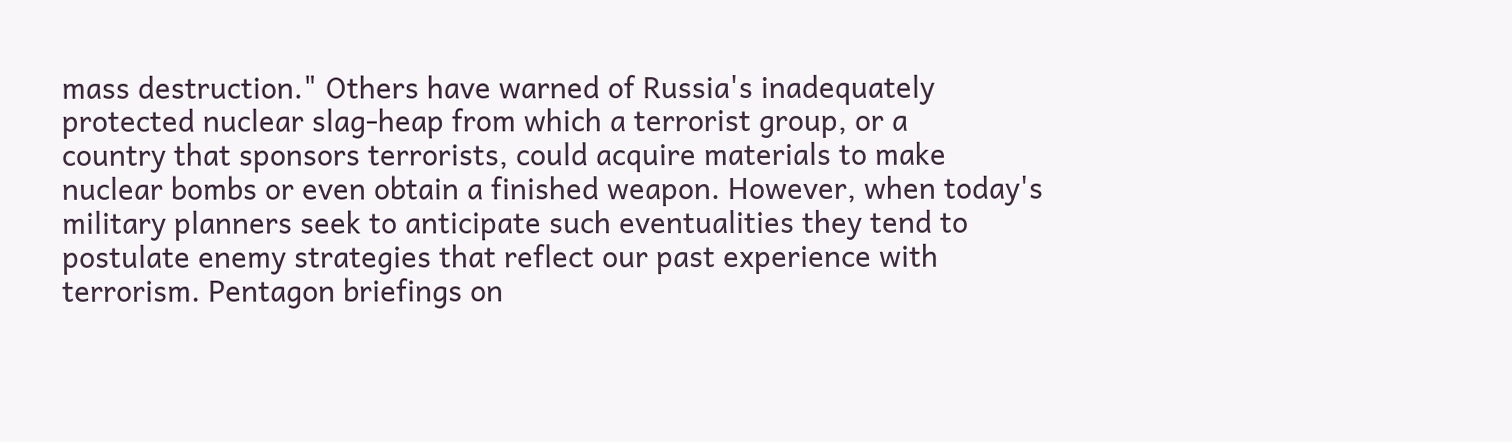mass destruction." Others have warned of Russia's inadequately
protected nuclear slag-heap from which a terrorist group, or a
country that sponsors terrorists, could acquire materials to make
nuclear bombs or even obtain a finished weapon. However, when today's
military planners seek to anticipate such eventualities they tend to
postulate enemy strategies that reflect our past experience with
terrorism. Pentagon briefings on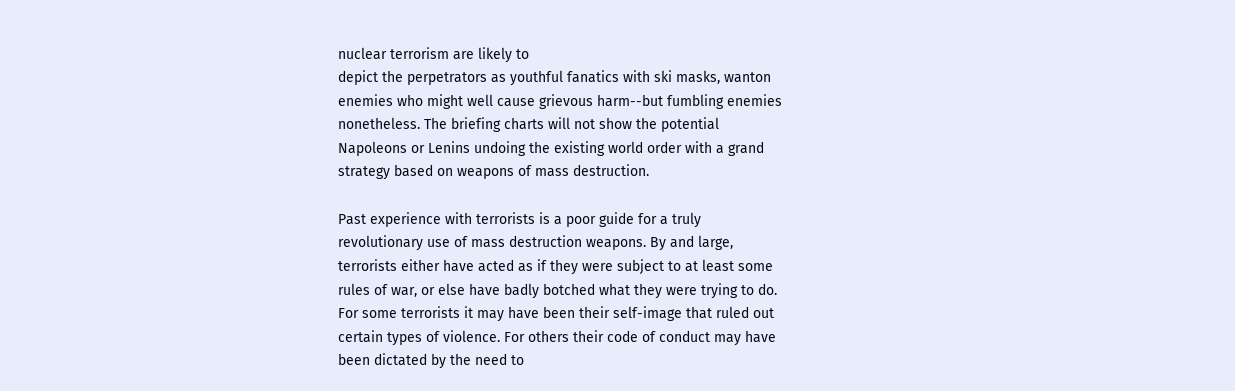nuclear terrorism are likely to
depict the perpetrators as youthful fanatics with ski masks, wanton
enemies who might well cause grievous harm--but fumbling enemies
nonetheless. The briefing charts will not show the potential
Napoleons or Lenins undoing the existing world order with a grand
strategy based on weapons of mass destruction.

Past experience with terrorists is a poor guide for a truly
revolutionary use of mass destruction weapons. By and large,
terrorists either have acted as if they were subject to at least some
rules of war, or else have badly botched what they were trying to do.
For some terrorists it may have been their self-image that ruled out
certain types of violence. For others their code of conduct may have
been dictated by the need to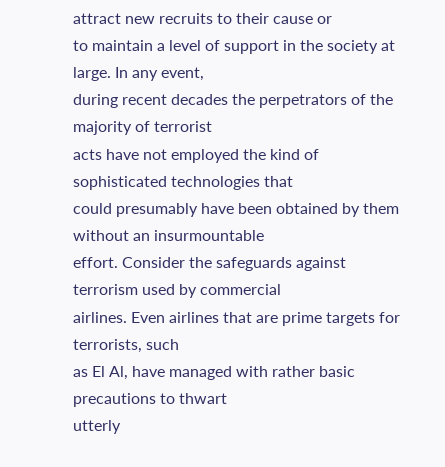attract new recruits to their cause or
to maintain a level of support in the society at large. In any event,
during recent decades the perpetrators of the majority of terrorist
acts have not employed the kind of sophisticated technologies that
could presumably have been obtained by them without an insurmountable
effort. Consider the safeguards against terrorism used by commercial
airlines. Even airlines that are prime targets for terrorists, such
as El Al, have managed with rather basic precautions to thwart
utterly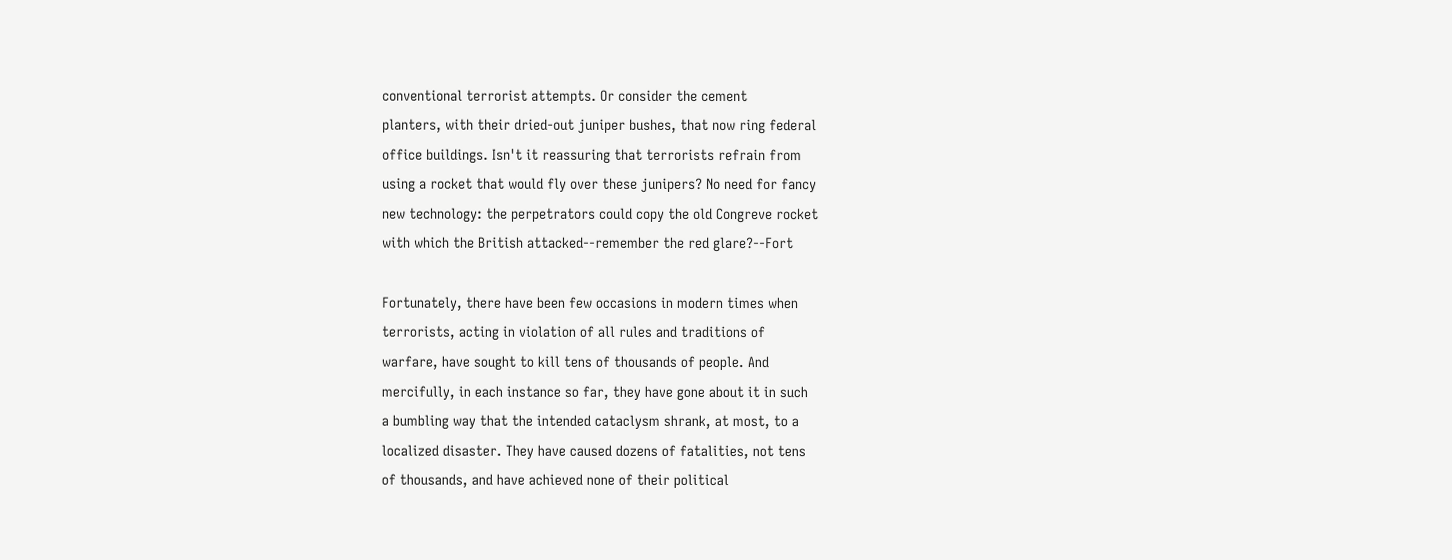conventional terrorist attempts. Or consider the cement
planters, with their dried-out juniper bushes, that now ring federal
office buildings. Isn't it reassuring that terrorists refrain from
using a rocket that would fly over these junipers? No need for fancy
new technology: the perpetrators could copy the old Congreve rocket
with which the British attacked--remember the red glare?--Fort

Fortunately, there have been few occasions in modern times when
terrorists, acting in violation of all rules and traditions of
warfare, have sought to kill tens of thousands of people. And
mercifully, in each instance so far, they have gone about it in such
a bumbling way that the intended cataclysm shrank, at most, to a
localized disaster. They have caused dozens of fatalities, not tens
of thousands, and have achieved none of their political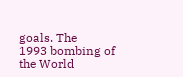goals. The
1993 bombing of the World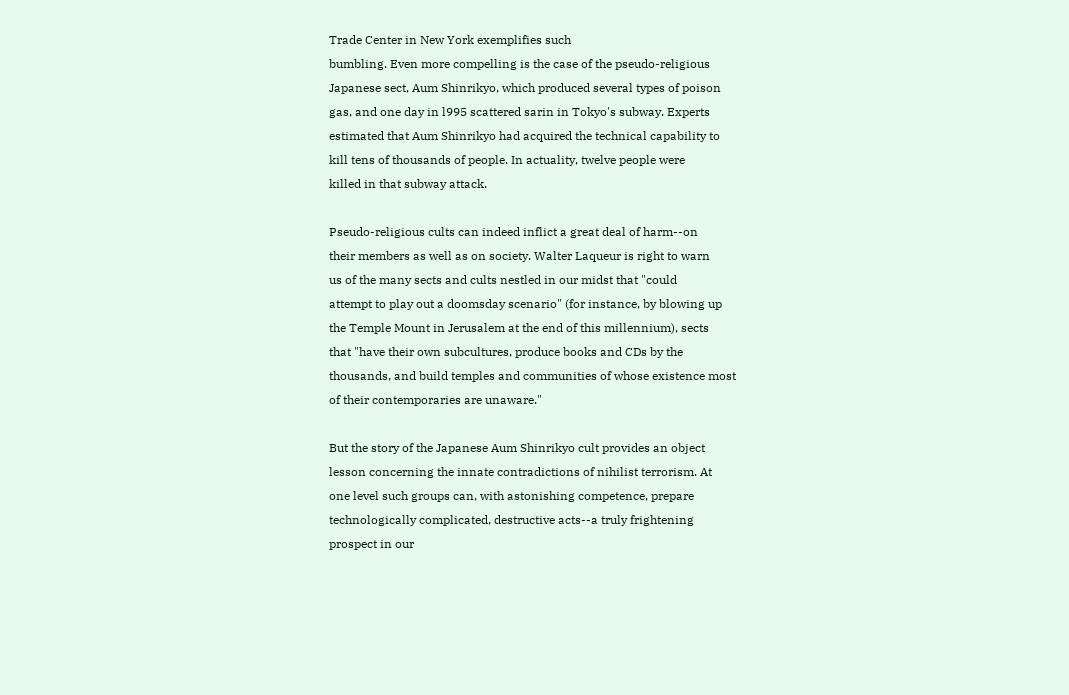Trade Center in New York exemplifies such
bumbling. Even more compelling is the case of the pseudo-religious
Japanese sect, Aum Shinrikyo, which produced several types of poison
gas, and one day in l995 scattered sarin in Tokyo's subway. Experts
estimated that Aum Shinrikyo had acquired the technical capability to
kill tens of thousands of people. In actuality, twelve people were
killed in that subway attack.

Pseudo-religious cults can indeed inflict a great deal of harm--on
their members as well as on society. Walter Laqueur is right to warn
us of the many sects and cults nestled in our midst that "could
attempt to play out a doomsday scenario" (for instance, by blowing up
the Temple Mount in Jerusalem at the end of this millennium), sects
that "have their own subcultures, produce books and CDs by the
thousands, and build temples and communities of whose existence most
of their contemporaries are unaware."

But the story of the Japanese Aum Shinrikyo cult provides an object
lesson concerning the innate contradictions of nihilist terrorism. At
one level such groups can, with astonishing competence, prepare
technologically complicated, destructive acts--a truly frightening
prospect in our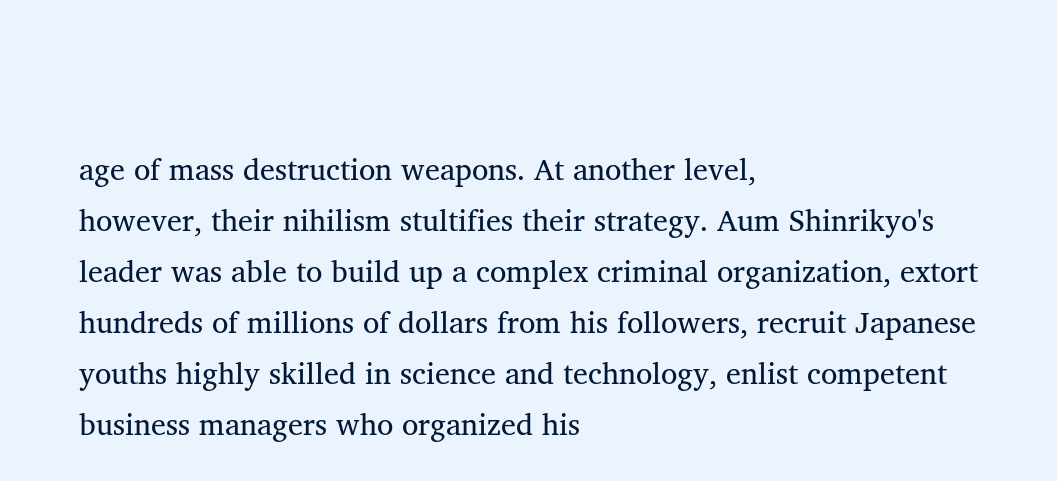age of mass destruction weapons. At another level,
however, their nihilism stultifies their strategy. Aum Shinrikyo's
leader was able to build up a complex criminal organization, extort
hundreds of millions of dollars from his followers, recruit Japanese
youths highly skilled in science and technology, enlist competent
business managers who organized his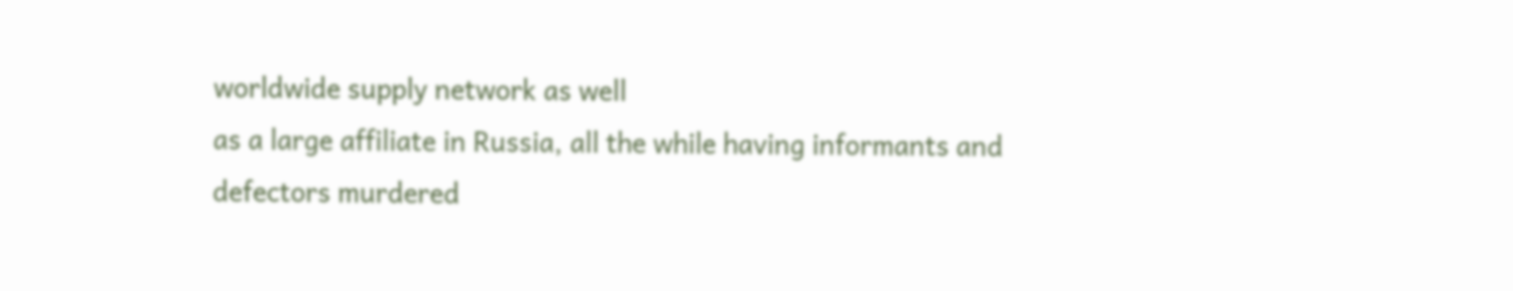worldwide supply network as well
as a large affiliate in Russia, all the while having informants and
defectors murdered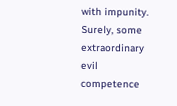with impunity. Surely, some extraordinary evil
competence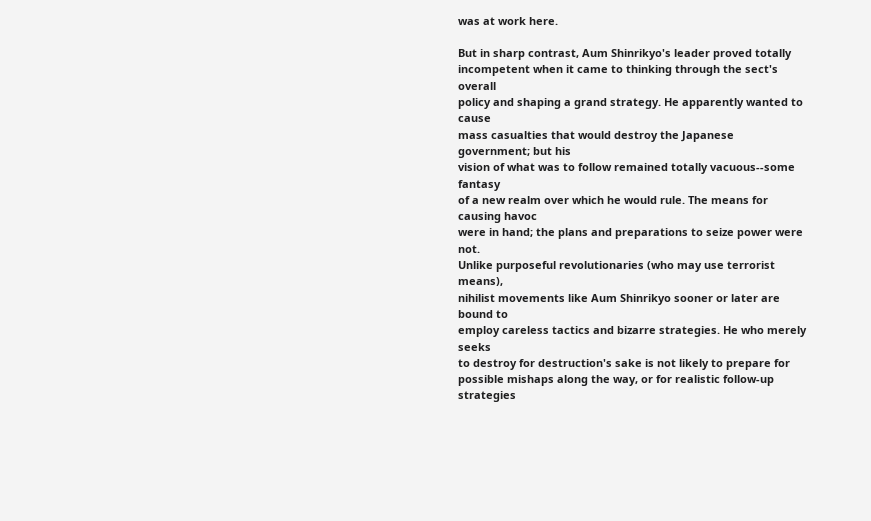was at work here.

But in sharp contrast, Aum Shinrikyo's leader proved totally
incompetent when it came to thinking through the sect's overall
policy and shaping a grand strategy. He apparently wanted to cause
mass casualties that would destroy the Japanese government; but his
vision of what was to follow remained totally vacuous--some fantasy
of a new realm over which he would rule. The means for causing havoc
were in hand; the plans and preparations to seize power were not.
Unlike purposeful revolutionaries (who may use terrorist means),
nihilist movements like Aum Shinrikyo sooner or later are bound to
employ careless tactics and bizarre strategies. He who merely seeks
to destroy for destruction's sake is not likely to prepare for
possible mishaps along the way, or for realistic follow-up strategies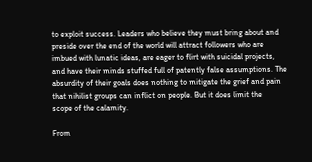to exploit success. Leaders who believe they must bring about and
preside over the end of the world will attract followers who are
imbued with lunatic ideas, are eager to flirt with suicidal projects,
and have their minds stuffed full of patently false assumptions. The
absurdity of their goals does nothing to mitigate the grief and pain
that nihilist groups can inflict on people. But it does limit the
scope of the calamity.

From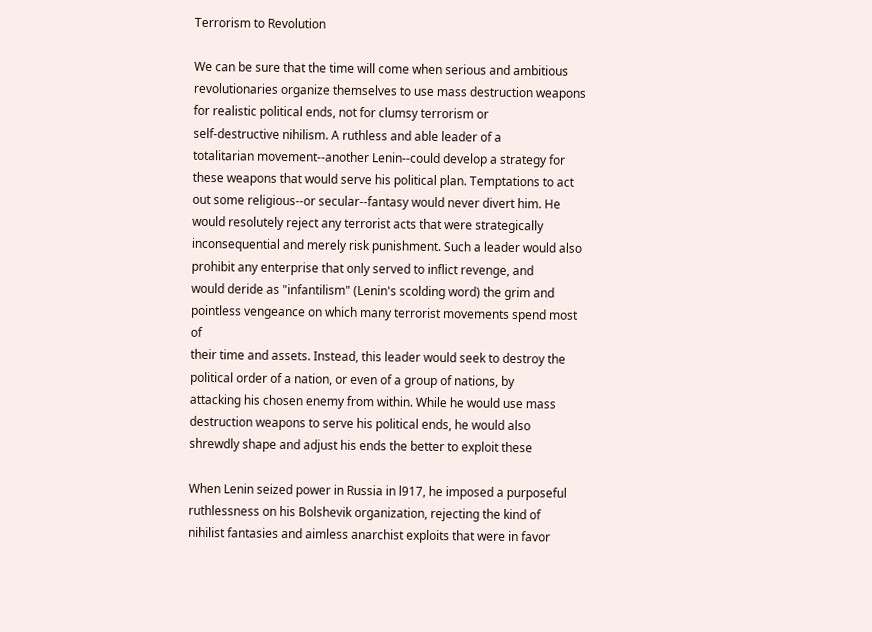Terrorism to Revolution

We can be sure that the time will come when serious and ambitious
revolutionaries organize themselves to use mass destruction weapons
for realistic political ends, not for clumsy terrorism or
self-destructive nihilism. A ruthless and able leader of a
totalitarian movement--another Lenin--could develop a strategy for
these weapons that would serve his political plan. Temptations to act
out some religious--or secular--fantasy would never divert him. He
would resolutely reject any terrorist acts that were strategically
inconsequential and merely risk punishment. Such a leader would also
prohibit any enterprise that only served to inflict revenge, and
would deride as "infantilism" (Lenin's scolding word) the grim and
pointless vengeance on which many terrorist movements spend most of
their time and assets. Instead, this leader would seek to destroy the
political order of a nation, or even of a group of nations, by
attacking his chosen enemy from within. While he would use mass
destruction weapons to serve his political ends, he would also
shrewdly shape and adjust his ends the better to exploit these

When Lenin seized power in Russia in l917, he imposed a purposeful
ruthlessness on his Bolshevik organization, rejecting the kind of
nihilist fantasies and aimless anarchist exploits that were in favor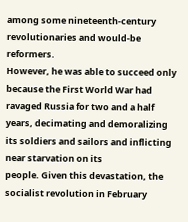among some nineteenth-century revolutionaries and would-be reformers.
However, he was able to succeed only because the First World War had
ravaged Russia for two and a half years, decimating and demoralizing
its soldiers and sailors and inflicting near starvation on its
people. Given this devastation, the socialist revolution in February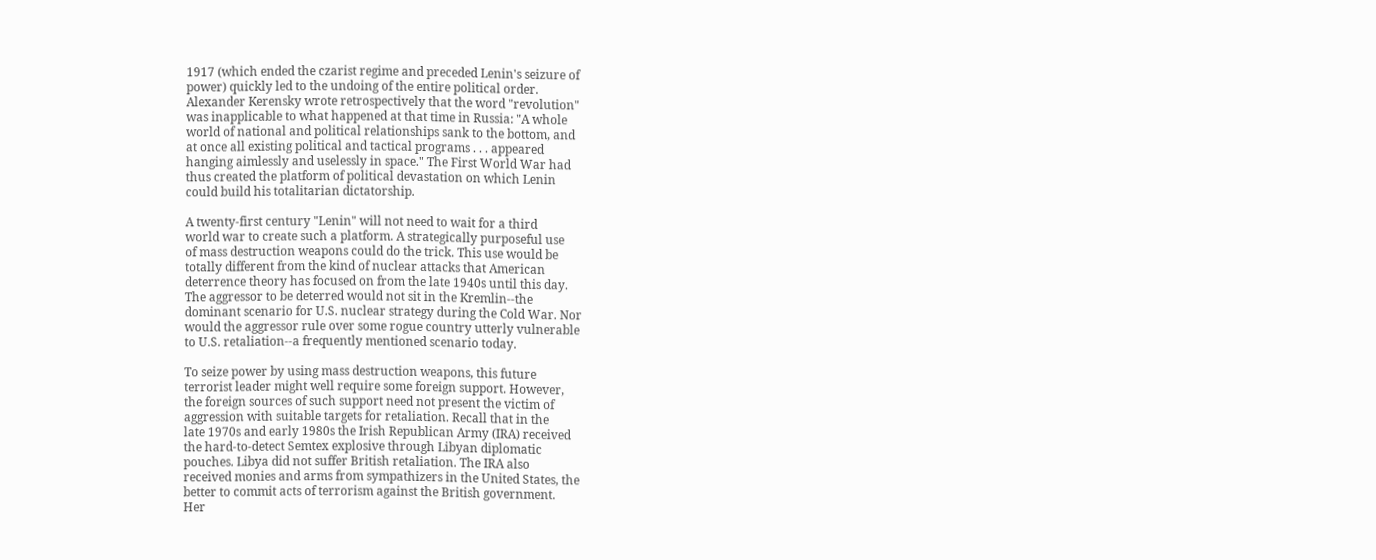1917 (which ended the czarist regime and preceded Lenin's seizure of
power) quickly led to the undoing of the entire political order.
Alexander Kerensky wrote retrospectively that the word "revolution"
was inapplicable to what happened at that time in Russia: "A whole
world of national and political relationships sank to the bottom, and
at once all existing political and tactical programs . . . appeared
hanging aimlessly and uselessly in space." The First World War had
thus created the platform of political devastation on which Lenin
could build his totalitarian dictatorship.

A twenty-first century "Lenin" will not need to wait for a third
world war to create such a platform. A strategically purposeful use
of mass destruction weapons could do the trick. This use would be
totally different from the kind of nuclear attacks that American
deterrence theory has focused on from the late 1940s until this day.
The aggressor to be deterred would not sit in the Kremlin--the
dominant scenario for U.S. nuclear strategy during the Cold War. Nor
would the aggressor rule over some rogue country utterly vulnerable
to U.S. retaliation--a frequently mentioned scenario today.

To seize power by using mass destruction weapons, this future
terrorist leader might well require some foreign support. However,
the foreign sources of such support need not present the victim of
aggression with suitable targets for retaliation. Recall that in the
late 1970s and early 1980s the Irish Republican Army (IRA) received
the hard-to-detect Semtex explosive through Libyan diplomatic
pouches. Libya did not suffer British retaliation. The IRA also
received monies and arms from sympathizers in the United States, the
better to commit acts of terrorism against the British government.
Her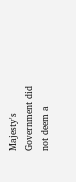Majesty's Government did not deem a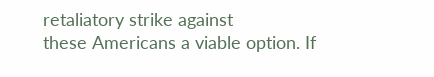retaliatory strike against
these Americans a viable option. If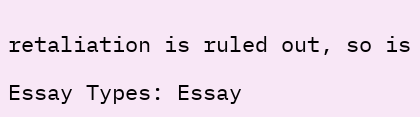retaliation is ruled out, so is

Essay Types: Essay